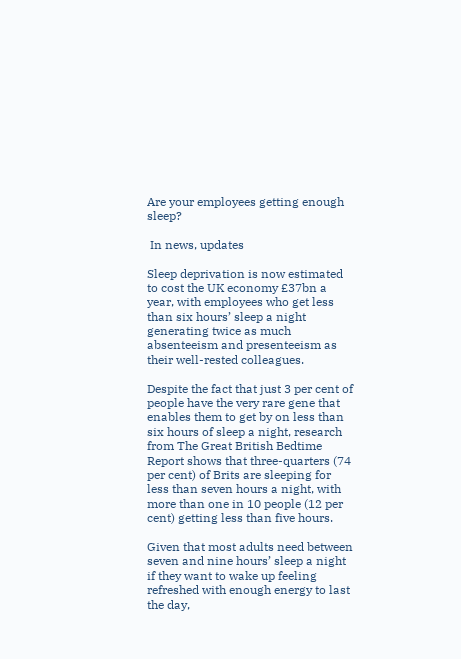Are your employees getting enough sleep?

 In news, updates

Sleep deprivation is now estimated to cost the UK economy £37bn a year, with employees who get less than six hours’ sleep a night generating twice as much absenteeism and presenteeism as their well-rested colleagues.

Despite the fact that just 3 per cent of people have the very rare gene that enables them to get by on less than six hours of sleep a night, research from The Great British Bedtime Report shows that three-quarters (74 per cent) of Brits are sleeping for less than seven hours a night, with more than one in 10 people (12 per cent) getting less than five hours.

Given that most adults need between seven and nine hours’ sleep a night if they want to wake up feeling refreshed with enough energy to last the day,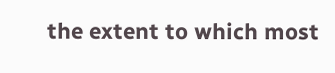the extent to which most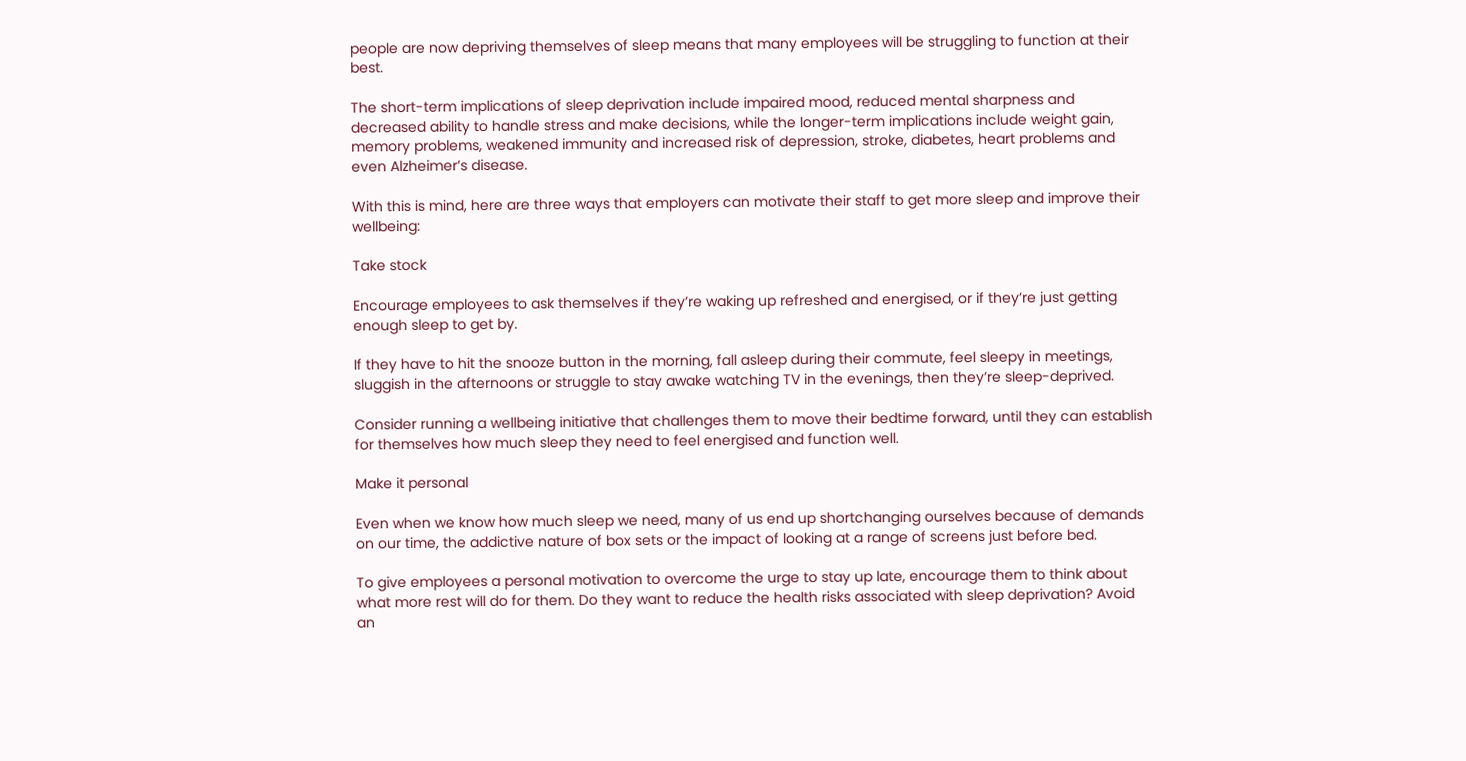people are now depriving themselves of sleep means that many employees will be struggling to function at their best.

The short-term implications of sleep deprivation include impaired mood, reduced mental sharpness and decreased ability to handle stress and make decisions, while the longer-term implications include weight gain, memory problems, weakened immunity and increased risk of depression, stroke, diabetes, heart problems and even Alzheimer’s disease.

With this is mind, here are three ways that employers can motivate their staff to get more sleep and improve their wellbeing:

Take stock

Encourage employees to ask themselves if they’re waking up refreshed and energised, or if they’re just getting enough sleep to get by.

If they have to hit the snooze button in the morning, fall asleep during their commute, feel sleepy in meetings, sluggish in the afternoons or struggle to stay awake watching TV in the evenings, then they’re sleep-deprived.

Consider running a wellbeing initiative that challenges them to move their bedtime forward, until they can establish for themselves how much sleep they need to feel energised and function well.

Make it personal

Even when we know how much sleep we need, many of us end up shortchanging ourselves because of demands on our time, the addictive nature of box sets or the impact of looking at a range of screens just before bed.

To give employees a personal motivation to overcome the urge to stay up late, encourage them to think about what more rest will do for them. Do they want to reduce the health risks associated with sleep deprivation? Avoid an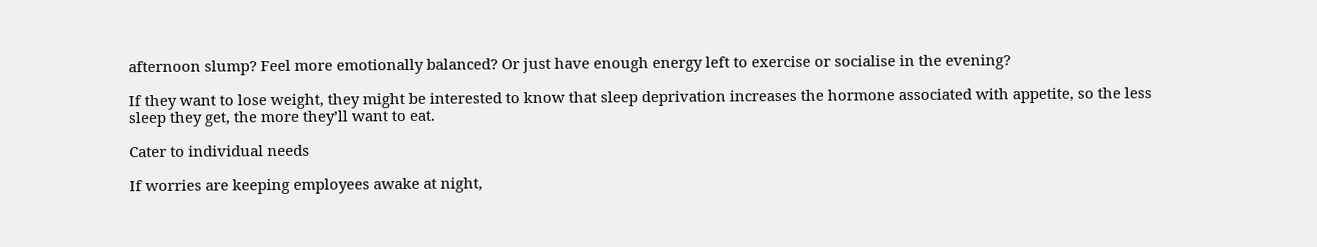afternoon slump? Feel more emotionally balanced? Or just have enough energy left to exercise or socialise in the evening?

If they want to lose weight, they might be interested to know that sleep deprivation increases the hormone associated with appetite, so the less sleep they get, the more they’ll want to eat.

Cater to individual needs

If worries are keeping employees awake at night,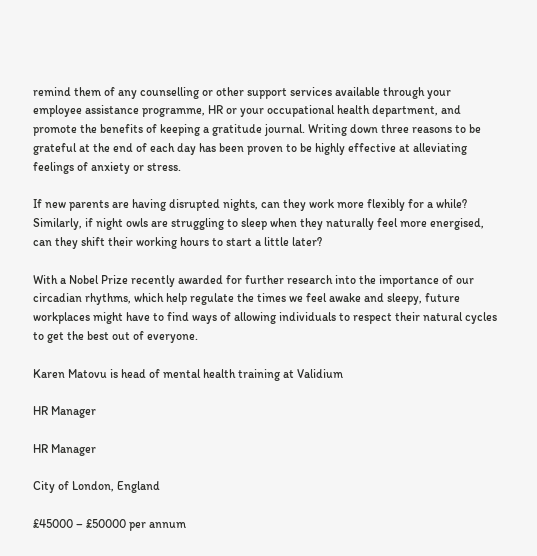remind them of any counselling or other support services available through your employee assistance programme, HR or your occupational health department, and promote the benefits of keeping a gratitude journal. Writing down three reasons to be grateful at the end of each day has been proven to be highly effective at alleviating feelings of anxiety or stress.

If new parents are having disrupted nights, can they work more flexibly for a while? Similarly, if night owls are struggling to sleep when they naturally feel more energised, can they shift their working hours to start a little later?

With a Nobel Prize recently awarded for further research into the importance of our circadian rhythms, which help regulate the times we feel awake and sleepy, future workplaces might have to find ways of allowing individuals to respect their natural cycles to get the best out of everyone.

Karen Matovu is head of mental health training at Validium

HR Manager

HR Manager

City of London, England

£45000 – £50000 per annum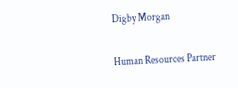Digby Morgan

Human Resources Partner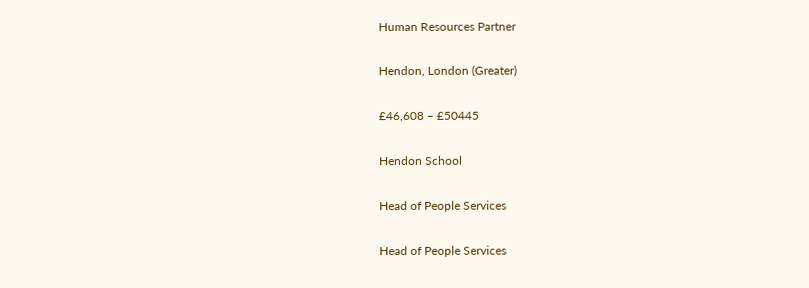Human Resources Partner

Hendon, London (Greater)

£46,608 – £50445

Hendon School

Head of People Services

Head of People Services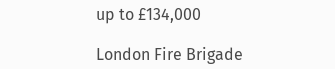up to £134,000

London Fire Brigade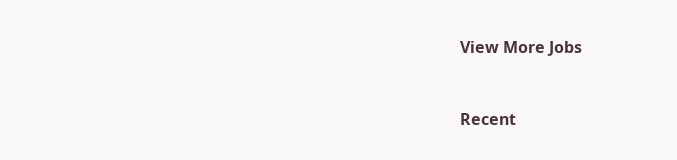View More Jobs


Recent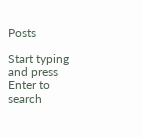Posts

Start typing and press Enter to search